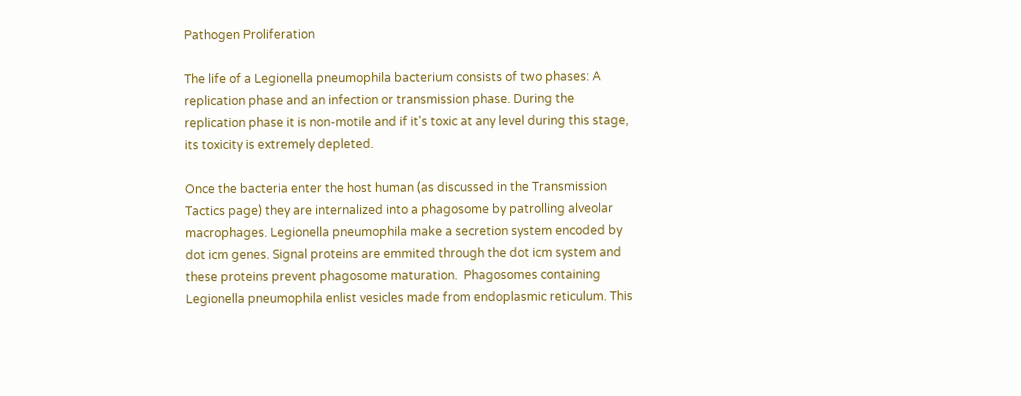Pathogen Proliferation

The life of a Legionella pneumophila bacterium consists of two phases: A replication phase and an infection or transmission phase. During the replication phase it is non-motile and if it's toxic at any level during this stage, its toxicity is extremely depleted.

Once the bacteria enter the host human (as discussed in the Transmission Tactics page) they are internalized into a phagosome by patrolling alveolar macrophages. Legionella pneumophila make a secretion system encoded by dot icm genes. Signal proteins are emmited through the dot icm system and these proteins prevent phagosome maturation.  Phagosomes containing Legionella pneumophila enlist vesicles made from endoplasmic reticulum. This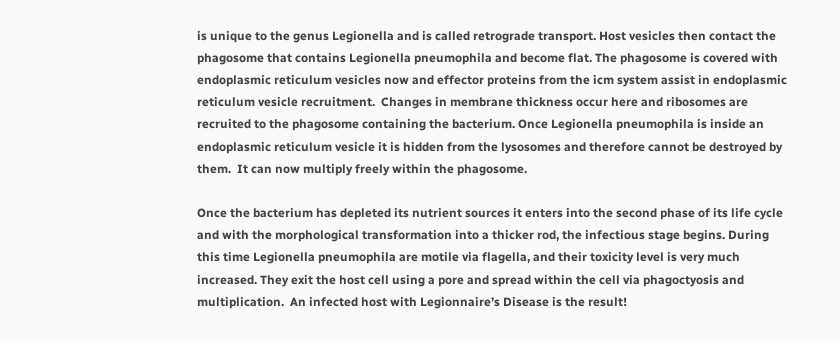is unique to the genus Legionella and is called retrograde transport. Host vesicles then contact the phagosome that contains Legionella pneumophila and become flat. The phagosome is covered with endoplasmic reticulum vesicles now and effector proteins from the icm system assist in endoplasmic reticulum vesicle recruitment.  Changes in membrane thickness occur here and ribosomes are recruited to the phagosome containing the bacterium. Once Legionella pneumophila is inside an endoplasmic reticulum vesicle it is hidden from the lysosomes and therefore cannot be destroyed by them.  It can now multiply freely within the phagosome.

Once the bacterium has depleted its nutrient sources it enters into the second phase of its life cycle and with the morphological transformation into a thicker rod, the infectious stage begins. During this time Legionella pneumophila are motile via flagella, and their toxicity level is very much increased. They exit the host cell using a pore and spread within the cell via phagoctyosis and multiplication.  An infected host with Legionnaire’s Disease is the result!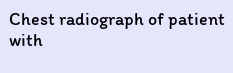Chest radiograph of patient with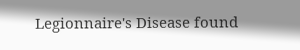Legionnaire's Disease found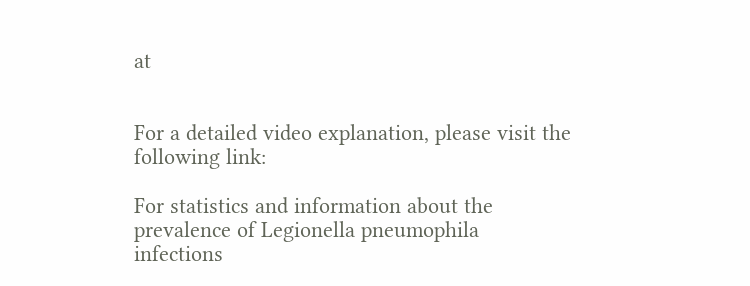at


For a detailed video explanation, please visit the following link:

For statistics and information about the prevalence of Legionella pneumophila infections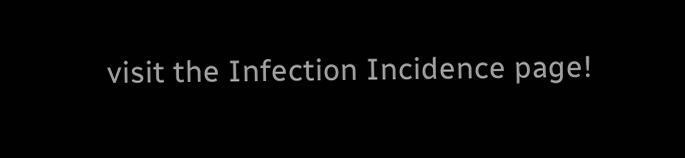visit the Infection Incidence page!